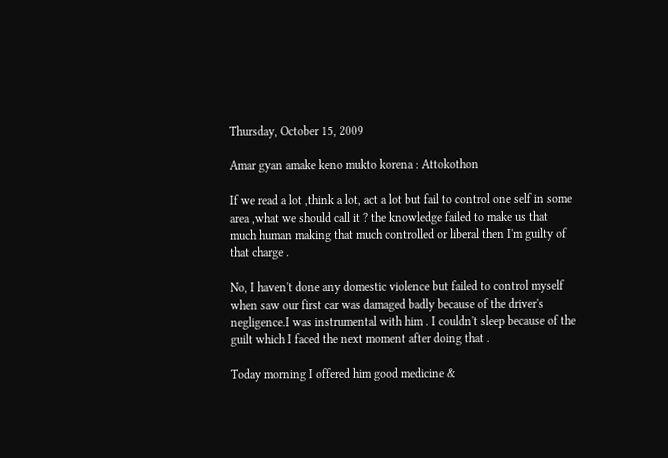Thursday, October 15, 2009

Amar gyan amake keno mukto korena : Attokothon

If we read a lot ,think a lot, act a lot but fail to control one self in some area ,what we should call it ? the knowledge failed to make us that much human making that much controlled or liberal then I'm guilty of that charge .

No, I haven't done any domestic violence but failed to control myself when saw our first car was damaged badly because of the driver's negligence.I was instrumental with him . I couldn't sleep because of the guilt which I faced the next moment after doing that .

Today morning I offered him good medicine &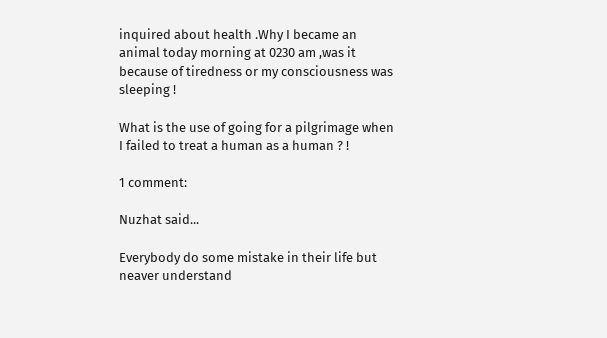inquired about health .Why I became an animal today morning at 0230 am ,was it because of tiredness or my consciousness was sleeping !

What is the use of going for a pilgrimage when I failed to treat a human as a human ? !

1 comment:

Nuzhat said...

Everybody do some mistake in their life but neaver understand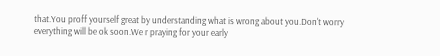that.You proff yourself great by understanding what is wrong about you.Don't worry everything will be ok soon.We r praying for your early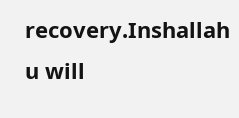recovery.Inshallah u will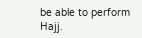be able to perform Hajj.